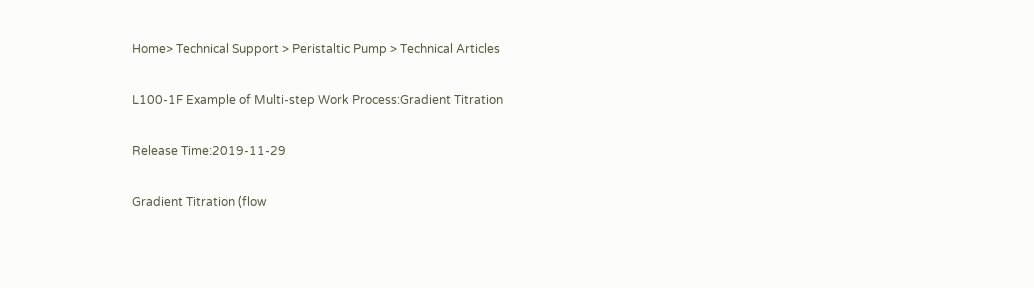Home> Technical Support > Peristaltic Pump > Technical Articles

L100-1F Example of Multi-step Work Process:Gradient Titration

Release Time:2019-11-29

Gradient Titration (flow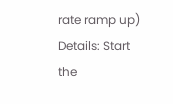rate ramp up)
Details: Start the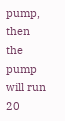pump, then the pump will run 20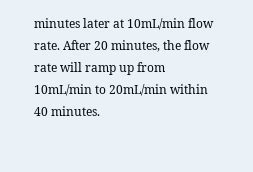minutes later at 10mL/min flow rate. After 20 minutes, the flow rate will ramp up from 10mL/min to 20mL/min within 40 minutes.